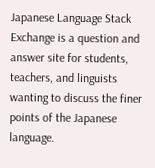Japanese Language Stack Exchange is a question and answer site for students, teachers, and linguists wanting to discuss the finer points of the Japanese language.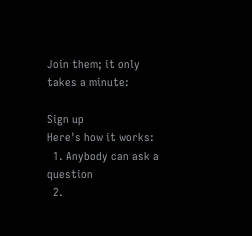Join them; it only takes a minute:

Sign up
Here's how it works:
  1. Anybody can ask a question
  2.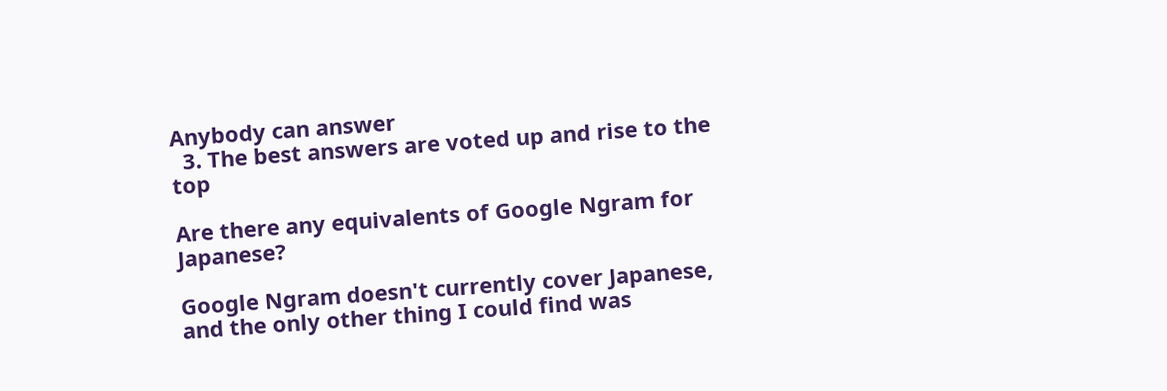Anybody can answer
  3. The best answers are voted up and rise to the top

Are there any equivalents of Google Ngram for Japanese?

Google Ngram doesn't currently cover Japanese, and the only other thing I could find was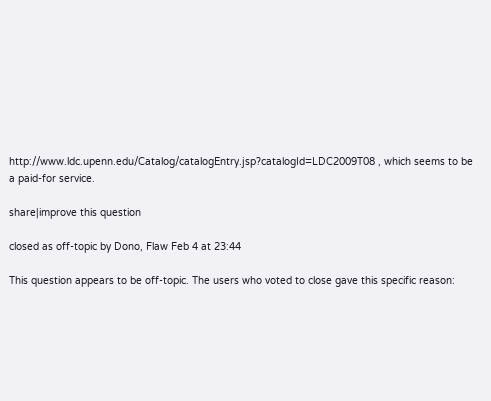http://www.ldc.upenn.edu/Catalog/catalogEntry.jsp?catalogId=LDC2009T08 , which seems to be a paid-for service.

share|improve this question

closed as off-topic by Dono, Flaw Feb 4 at 23:44

This question appears to be off-topic. The users who voted to close gave this specific reason: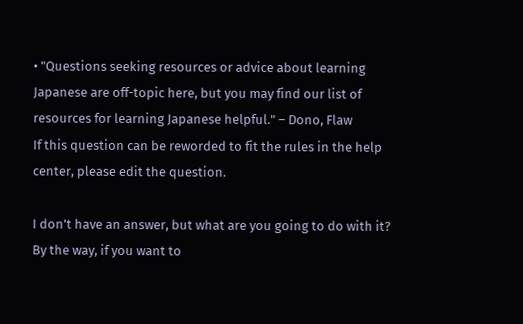• "Questions seeking resources or advice about learning Japanese are off-topic here, but you may find our list of resources for learning Japanese helpful." – Dono, Flaw
If this question can be reworded to fit the rules in the help center, please edit the question.

I don't have an answer, but what are you going to do with it? By the way, if you want to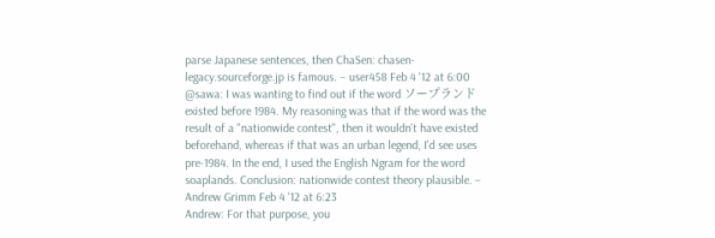parse Japanese sentences, then ChaSen: chasen-legacy.sourceforge.jp is famous. – user458 Feb 4 '12 at 6:00
@sawa: I was wanting to find out if the word ソープランド existed before 1984. My reasoning was that if the word was the result of a "nationwide contest", then it wouldn't have existed beforehand, whereas if that was an urban legend, I'd see uses pre-1984. In the end, I used the English Ngram for the word soaplands. Conclusion: nationwide contest theory plausible. – Andrew Grimm Feb 4 '12 at 6:23
Andrew: For that purpose, you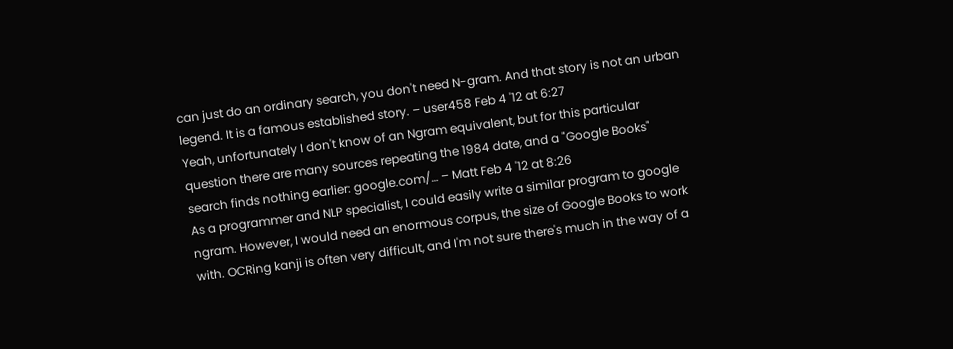can just do an ordinary search, you don't need N-gram. And that story is not an urban legend. It is a famous established story. – user458 Feb 4 '12 at 6:27
Yeah, unfortunately I don't know of an Ngram equivalent, but for this particular question there are many sources repeating the 1984 date, and a "Google Books" search finds nothing earlier: google.com/… – Matt Feb 4 '12 at 8:26
As a programmer and NLP specialist, I could easily write a similar program to google ngram. However, I would need an enormous corpus, the size of Google Books to work with. OCRing kanji is often very difficult, and I'm not sure there's much in the way of a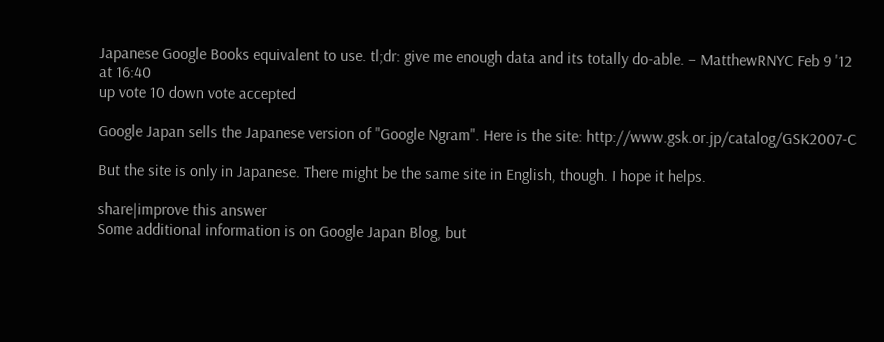Japanese Google Books equivalent to use. tl;dr: give me enough data and its totally do-able. – MatthewRNYC Feb 9 '12 at 16:40
up vote 10 down vote accepted

Google Japan sells the Japanese version of "Google Ngram". Here is the site: http://www.gsk.or.jp/catalog/GSK2007-C

But the site is only in Japanese. There might be the same site in English, though. I hope it helps.

share|improve this answer
Some additional information is on Google Japan Blog, but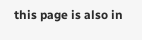this page is also in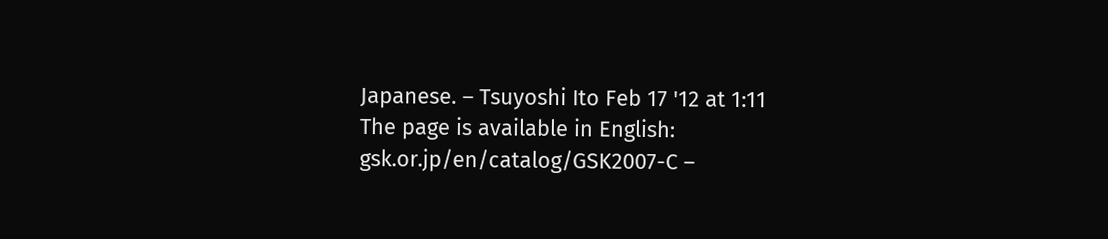Japanese. – Tsuyoshi Ito Feb 17 '12 at 1:11
The page is available in English: gsk.or.jp/en/catalog/GSK2007-C –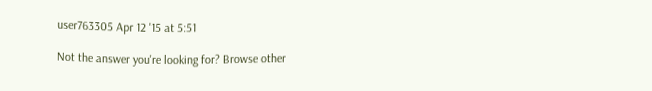user763305 Apr 12 '15 at 5:51

Not the answer you're looking for? Browse other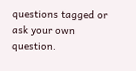questions tagged or ask your own question.